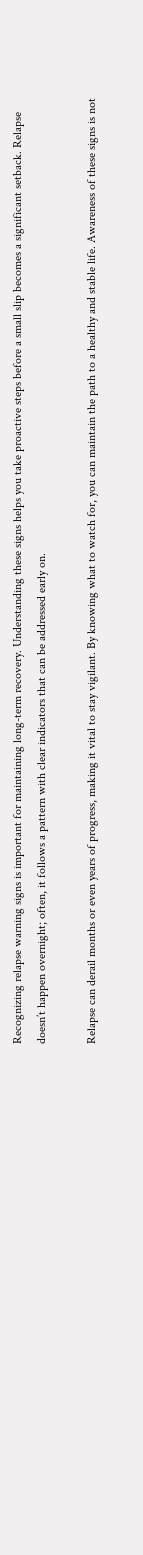Recognizing relapse warning signs is important for maintaining long-term recovery. Understanding these signs helps you take proactive steps before a small slip becomes a significant setback. Relapse doesn’t happen overnight; often, it follows a pattern with clear indicators that can be addressed early on.

Relapse can derail months or even years of progress, making it vital to stay vigilant. By knowing what to watch for, you can maintain the path to a healthy and stable life. Awareness of these signs is not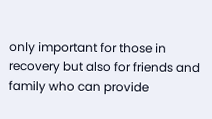only important for those in recovery but also for friends and family who can provide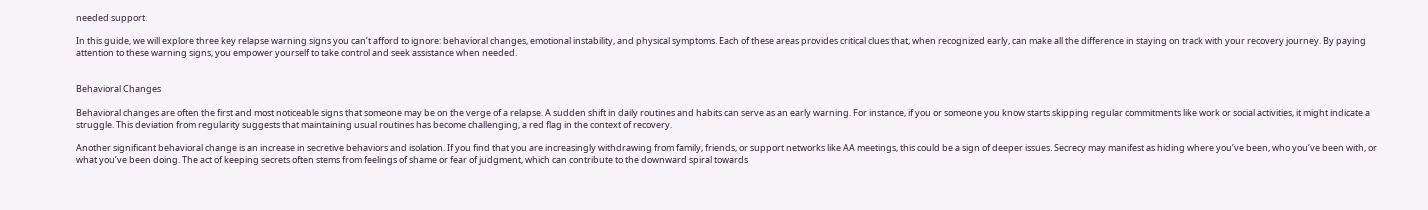needed support.

In this guide, we will explore three key relapse warning signs you can’t afford to ignore: behavioral changes, emotional instability, and physical symptoms. Each of these areas provides critical clues that, when recognized early, can make all the difference in staying on track with your recovery journey. By paying attention to these warning signs, you empower yourself to take control and seek assistance when needed.


Behavioral Changes

Behavioral changes are often the first and most noticeable signs that someone may be on the verge of a relapse. A sudden shift in daily routines and habits can serve as an early warning. For instance, if you or someone you know starts skipping regular commitments like work or social activities, it might indicate a struggle. This deviation from regularity suggests that maintaining usual routines has become challenging, a red flag in the context of recovery.

Another significant behavioral change is an increase in secretive behaviors and isolation. If you find that you are increasingly withdrawing from family, friends, or support networks like AA meetings, this could be a sign of deeper issues. Secrecy may manifest as hiding where you’ve been, who you’ve been with, or what you’ve been doing. The act of keeping secrets often stems from feelings of shame or fear of judgment, which can contribute to the downward spiral towards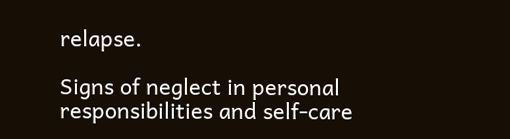relapse.

Signs of neglect in personal responsibilities and self-care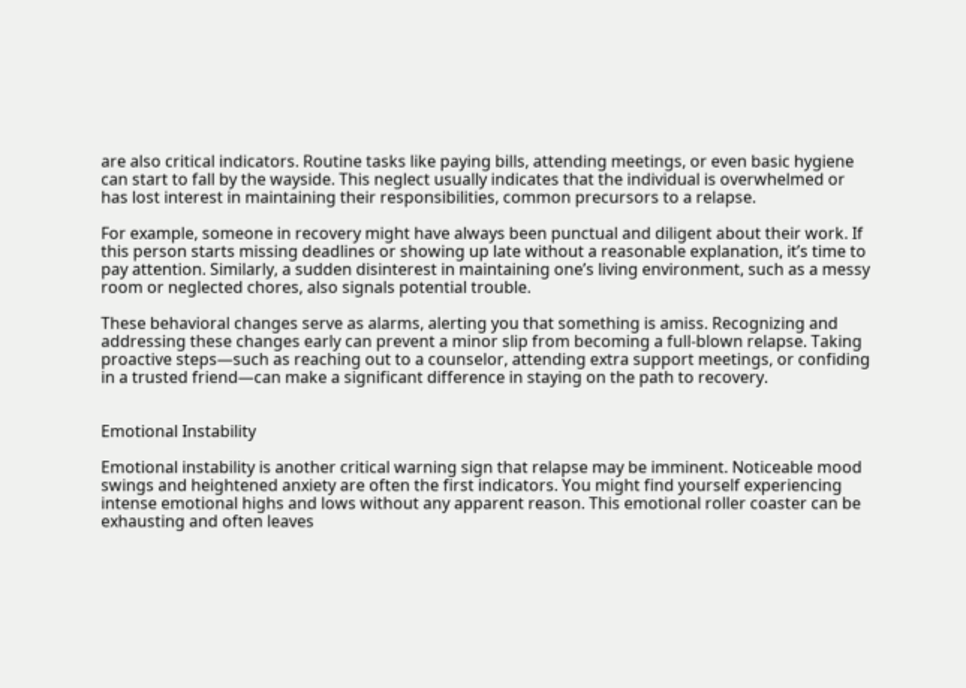are also critical indicators. Routine tasks like paying bills, attending meetings, or even basic hygiene can start to fall by the wayside. This neglect usually indicates that the individual is overwhelmed or has lost interest in maintaining their responsibilities, common precursors to a relapse.

For example, someone in recovery might have always been punctual and diligent about their work. If this person starts missing deadlines or showing up late without a reasonable explanation, it’s time to pay attention. Similarly, a sudden disinterest in maintaining one’s living environment, such as a messy room or neglected chores, also signals potential trouble.

These behavioral changes serve as alarms, alerting you that something is amiss. Recognizing and addressing these changes early can prevent a minor slip from becoming a full-blown relapse. Taking proactive steps—such as reaching out to a counselor, attending extra support meetings, or confiding in a trusted friend—can make a significant difference in staying on the path to recovery.


Emotional Instability

Emotional instability is another critical warning sign that relapse may be imminent. Noticeable mood swings and heightened anxiety are often the first indicators. You might find yourself experiencing intense emotional highs and lows without any apparent reason. This emotional roller coaster can be exhausting and often leaves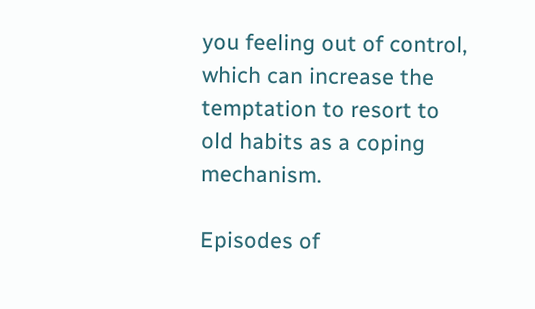you feeling out of control, which can increase the temptation to resort to old habits as a coping mechanism.

Episodes of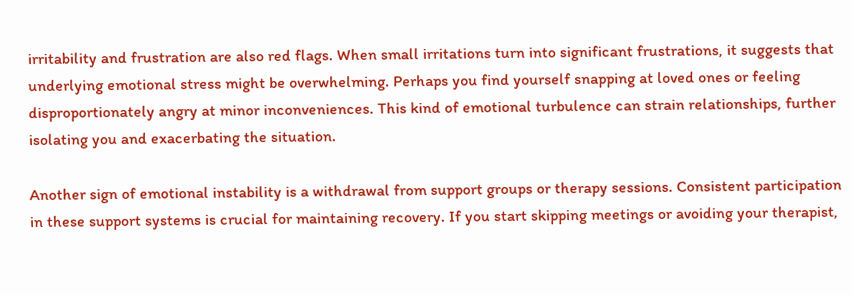irritability and frustration are also red flags. When small irritations turn into significant frustrations, it suggests that underlying emotional stress might be overwhelming. Perhaps you find yourself snapping at loved ones or feeling disproportionately angry at minor inconveniences. This kind of emotional turbulence can strain relationships, further isolating you and exacerbating the situation.

Another sign of emotional instability is a withdrawal from support groups or therapy sessions. Consistent participation in these support systems is crucial for maintaining recovery. If you start skipping meetings or avoiding your therapist,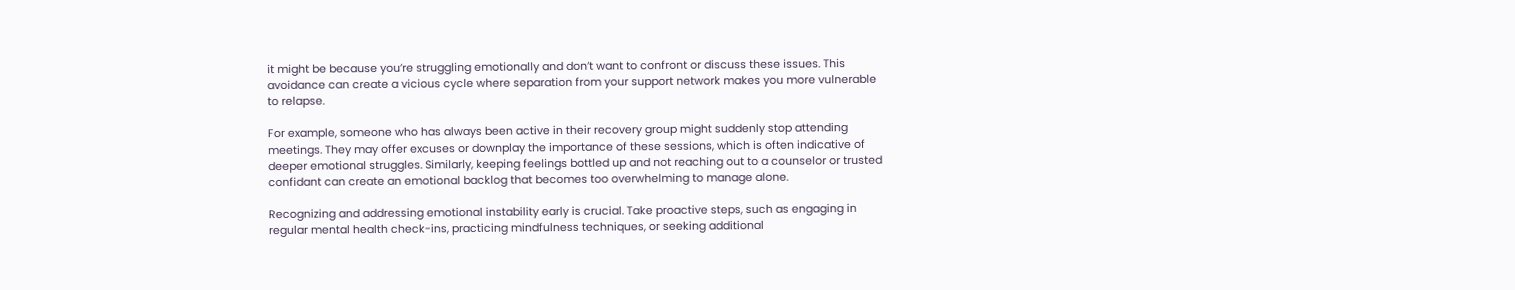it might be because you’re struggling emotionally and don’t want to confront or discuss these issues. This avoidance can create a vicious cycle where separation from your support network makes you more vulnerable to relapse.

For example, someone who has always been active in their recovery group might suddenly stop attending meetings. They may offer excuses or downplay the importance of these sessions, which is often indicative of deeper emotional struggles. Similarly, keeping feelings bottled up and not reaching out to a counselor or trusted confidant can create an emotional backlog that becomes too overwhelming to manage alone.

Recognizing and addressing emotional instability early is crucial. Take proactive steps, such as engaging in regular mental health check-ins, practicing mindfulness techniques, or seeking additional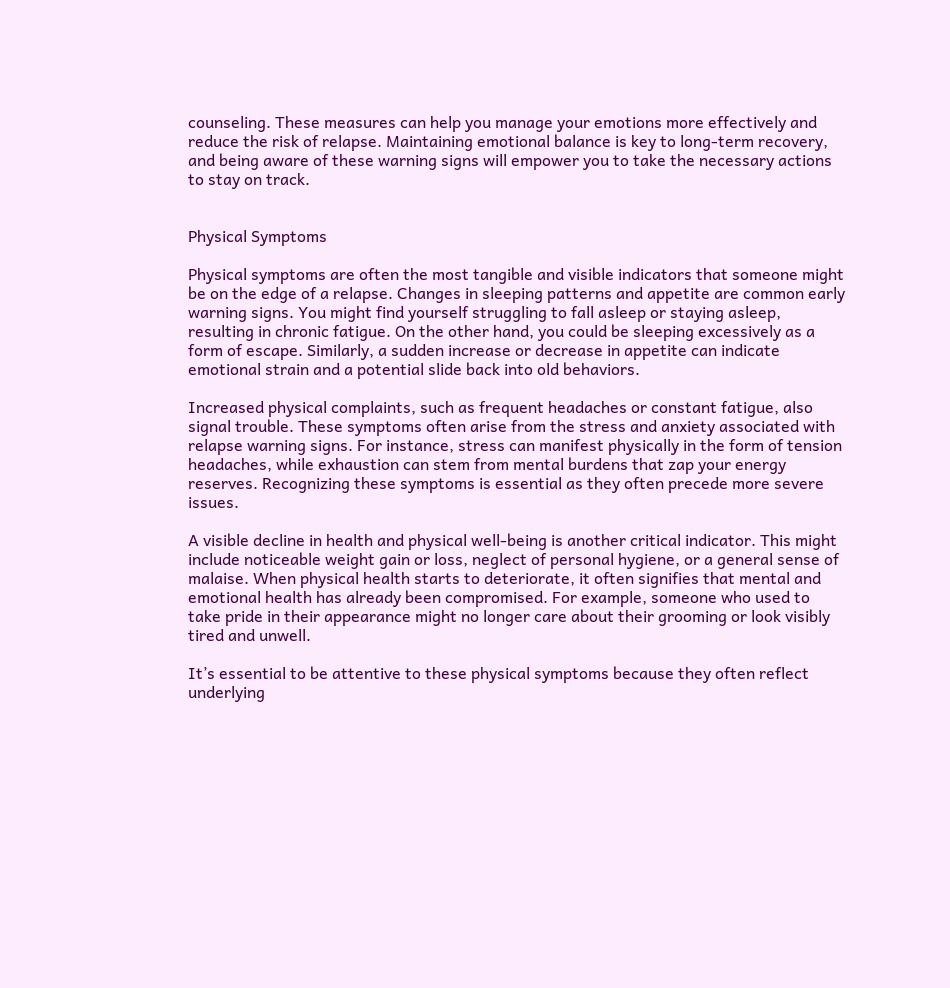counseling. These measures can help you manage your emotions more effectively and reduce the risk of relapse. Maintaining emotional balance is key to long-term recovery, and being aware of these warning signs will empower you to take the necessary actions to stay on track.


Physical Symptoms

Physical symptoms are often the most tangible and visible indicators that someone might be on the edge of a relapse. Changes in sleeping patterns and appetite are common early warning signs. You might find yourself struggling to fall asleep or staying asleep, resulting in chronic fatigue. On the other hand, you could be sleeping excessively as a form of escape. Similarly, a sudden increase or decrease in appetite can indicate emotional strain and a potential slide back into old behaviors.

Increased physical complaints, such as frequent headaches or constant fatigue, also signal trouble. These symptoms often arise from the stress and anxiety associated with relapse warning signs. For instance, stress can manifest physically in the form of tension headaches, while exhaustion can stem from mental burdens that zap your energy reserves. Recognizing these symptoms is essential as they often precede more severe issues.

A visible decline in health and physical well-being is another critical indicator. This might include noticeable weight gain or loss, neglect of personal hygiene, or a general sense of malaise. When physical health starts to deteriorate, it often signifies that mental and emotional health has already been compromised. For example, someone who used to take pride in their appearance might no longer care about their grooming or look visibly tired and unwell.

It’s essential to be attentive to these physical symptoms because they often reflect underlying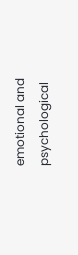emotional and psychological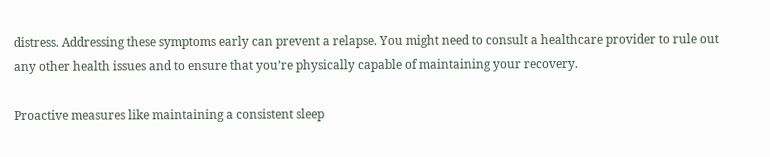distress. Addressing these symptoms early can prevent a relapse. You might need to consult a healthcare provider to rule out any other health issues and to ensure that you’re physically capable of maintaining your recovery.

Proactive measures like maintaining a consistent sleep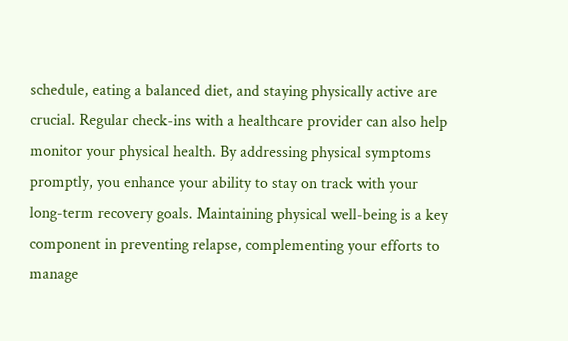schedule, eating a balanced diet, and staying physically active are crucial. Regular check-ins with a healthcare provider can also help monitor your physical health. By addressing physical symptoms promptly, you enhance your ability to stay on track with your long-term recovery goals. Maintaining physical well-being is a key component in preventing relapse, complementing your efforts to manage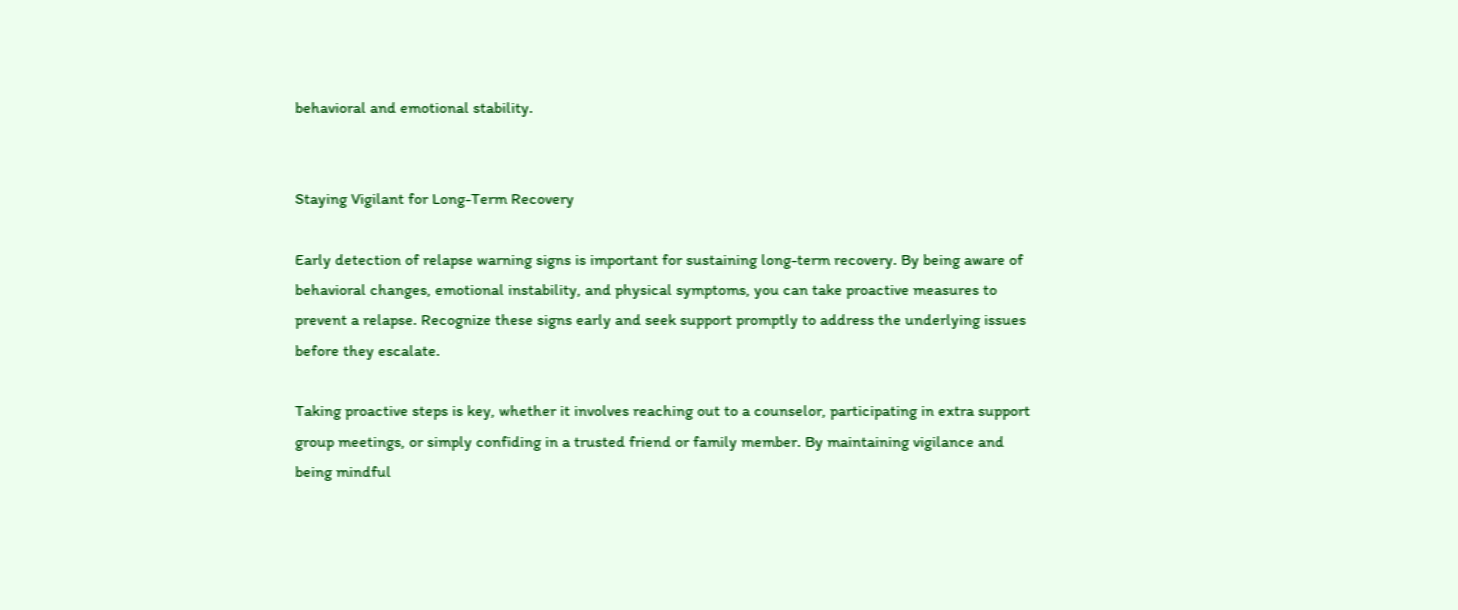behavioral and emotional stability.


Staying Vigilant for Long-Term Recovery

Early detection of relapse warning signs is important for sustaining long-term recovery. By being aware of behavioral changes, emotional instability, and physical symptoms, you can take proactive measures to prevent a relapse. Recognize these signs early and seek support promptly to address the underlying issues before they escalate.

Taking proactive steps is key, whether it involves reaching out to a counselor, participating in extra support group meetings, or simply confiding in a trusted friend or family member. By maintaining vigilance and being mindful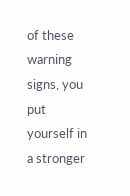of these warning signs, you put yourself in a stronger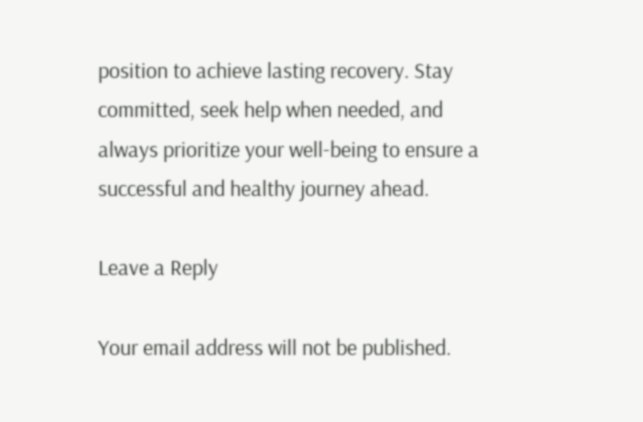position to achieve lasting recovery. Stay committed, seek help when needed, and always prioritize your well-being to ensure a successful and healthy journey ahead.

Leave a Reply

Your email address will not be published.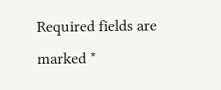Required fields are marked *